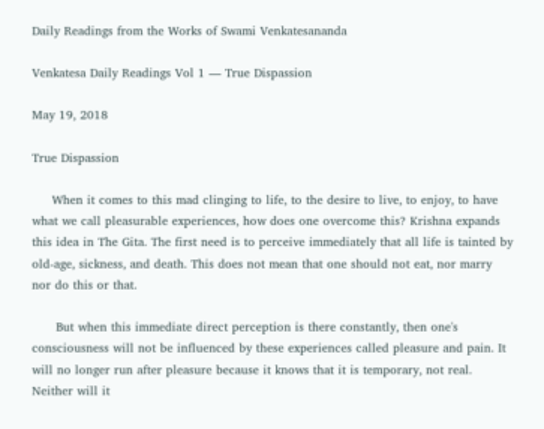Daily Readings from the Works of Swami Venkatesananda

Venkatesa Daily Readings Vol 1 — True Dispassion

May 19, 2018

True Dispassion

     When it comes to this mad clinging to life, to the desire to live, to enjoy, to have what we call pleasurable experiences, how does one overcome this? Krishna expands this idea in The Gita. The first need is to perceive immediately that all life is tainted by old-age, sickness, and death. This does not mean that one should not eat, nor marry nor do this or that.

      But when this immediate direct perception is there constantly, then one's consciousness will not be influenced by these experiences called pleasure and pain. It will no longer run after pleasure because it knows that it is temporary, not real. Neither will it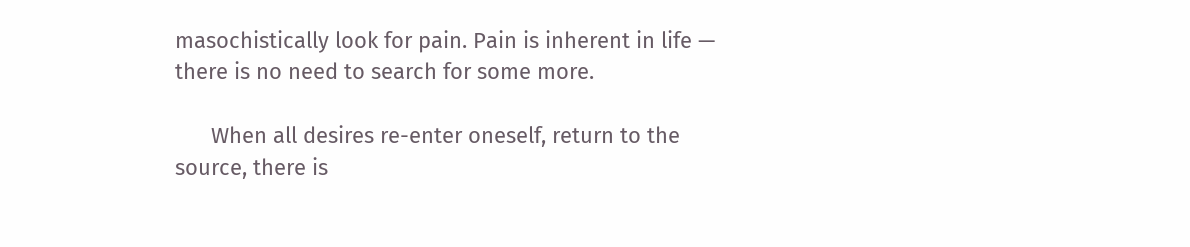masochistically look for pain. Pain is inherent in life — there is no need to search for some more.

      When all desires re-enter oneself, return to the source, there is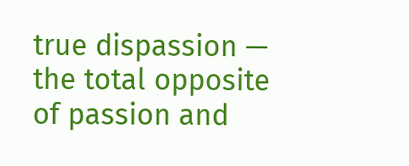true dispassion — the total opposite of passion and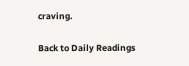craving.

Back to Daily Readings